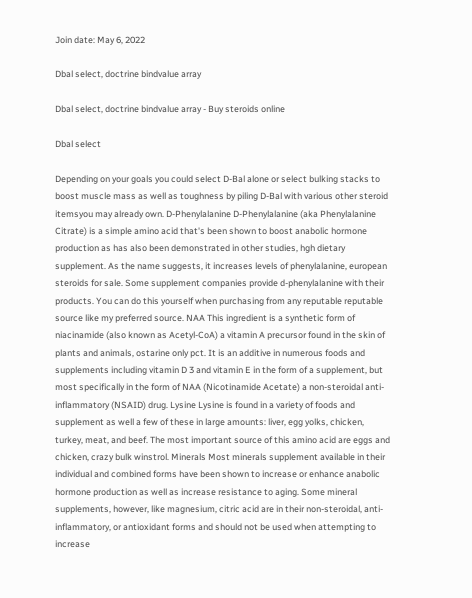Join date: May 6, 2022

Dbal select, doctrine bindvalue array

Dbal select, doctrine bindvalue array - Buy steroids online

Dbal select

Depending on your goals you could select D-Bal alone or select bulking stacks to boost muscle mass as well as toughness by piling D-Bal with various other steroid itemsyou may already own. D-Phenylalanine D-Phenylalanine (aka Phenylalanine Citrate) is a simple amino acid that's been shown to boost anabolic hormone production as has also been demonstrated in other studies, hgh dietary supplement. As the name suggests, it increases levels of phenylalanine, european steroids for sale. Some supplement companies provide d-phenylalanine with their products. You can do this yourself when purchasing from any reputable reputable source like my preferred source. NAA This ingredient is a synthetic form of niacinamide (also known as Acetyl-CoA) a vitamin A precursor found in the skin of plants and animals, ostarine only pct. It is an additive in numerous foods and supplements including vitamin D 3 and vitamin E in the form of a supplement, but most specifically in the form of NAA (Nicotinamide Acetate) a non-steroidal anti-inflammatory (NSAID) drug. Lysine Lysine is found in a variety of foods and supplement as well a few of these in large amounts: liver, egg yolks, chicken, turkey, meat, and beef. The most important source of this amino acid are eggs and chicken, crazy bulk winstrol. Minerals Most minerals supplement available in their individual and combined forms have been shown to increase or enhance anabolic hormone production as well as increase resistance to aging. Some mineral supplements, however, like magnesium, citric acid are in their non-steroidal, anti-inflammatory, or antioxidant forms and should not be used when attempting to increase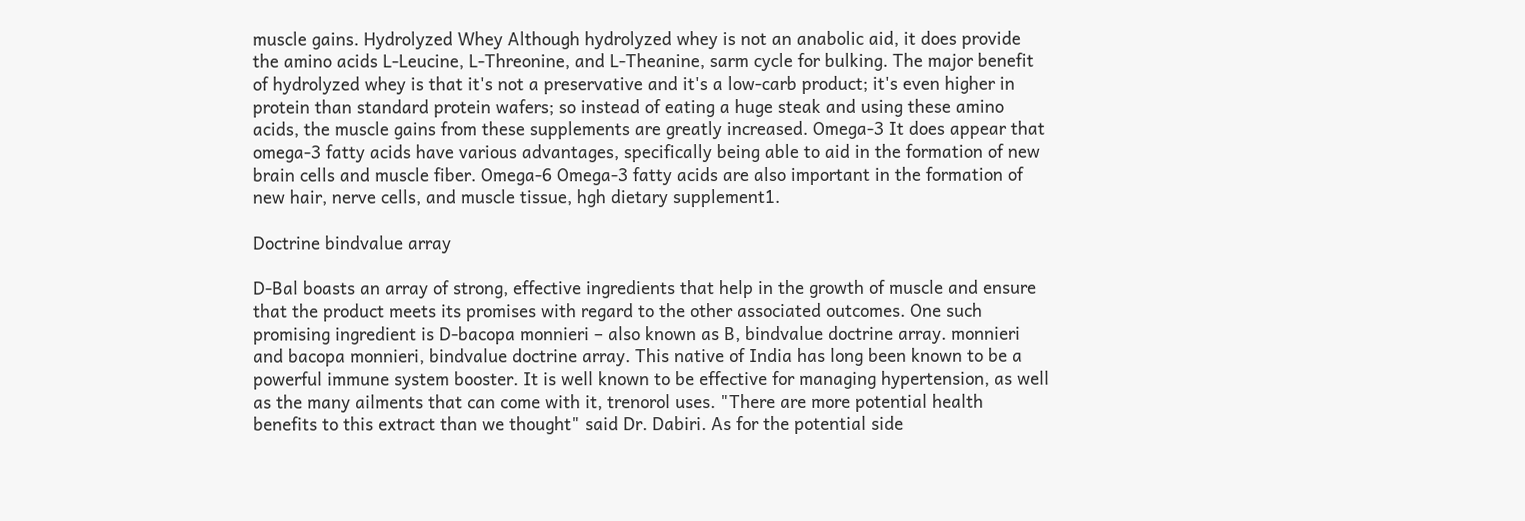muscle gains. Hydrolyzed Whey Although hydrolyzed whey is not an anabolic aid, it does provide the amino acids L-Leucine, L-Threonine, and L-Theanine, sarm cycle for bulking. The major benefit of hydrolyzed whey is that it's not a preservative and it's a low-carb product; it's even higher in protein than standard protein wafers; so instead of eating a huge steak and using these amino acids, the muscle gains from these supplements are greatly increased. Omega-3 It does appear that omega-3 fatty acids have various advantages, specifically being able to aid in the formation of new brain cells and muscle fiber. Omega-6 Omega-3 fatty acids are also important in the formation of new hair, nerve cells, and muscle tissue, hgh dietary supplement1.

Doctrine bindvalue array

D-Bal boasts an array of strong, effective ingredients that help in the growth of muscle and ensure that the product meets its promises with regard to the other associated outcomes. One such promising ingredient is D-bacopa monnieri – also known as B, bindvalue doctrine array. monnieri and bacopa monnieri, bindvalue doctrine array. This native of India has long been known to be a powerful immune system booster. It is well known to be effective for managing hypertension, as well as the many ailments that can come with it, trenorol uses. "There are more potential health benefits to this extract than we thought" said Dr. Dabiri. As for the potential side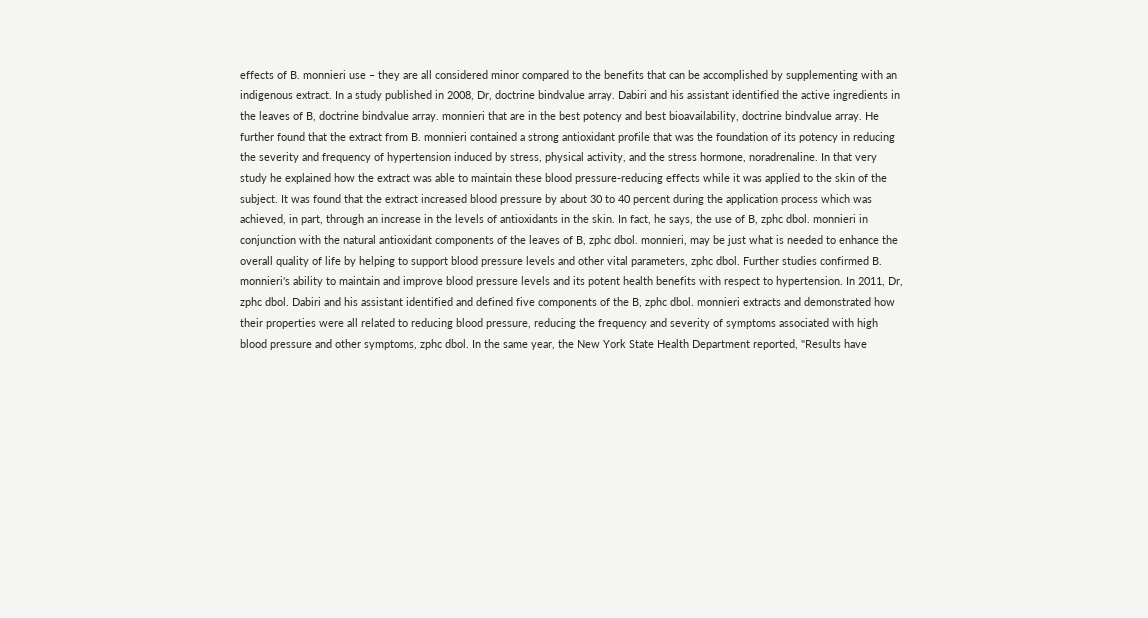effects of B. monnieri use – they are all considered minor compared to the benefits that can be accomplished by supplementing with an indigenous extract. In a study published in 2008, Dr, doctrine bindvalue array. Dabiri and his assistant identified the active ingredients in the leaves of B, doctrine bindvalue array. monnieri that are in the best potency and best bioavailability, doctrine bindvalue array. He further found that the extract from B. monnieri contained a strong antioxidant profile that was the foundation of its potency in reducing the severity and frequency of hypertension induced by stress, physical activity, and the stress hormone, noradrenaline. In that very study he explained how the extract was able to maintain these blood pressure-reducing effects while it was applied to the skin of the subject. It was found that the extract increased blood pressure by about 30 to 40 percent during the application process which was achieved, in part, through an increase in the levels of antioxidants in the skin. In fact, he says, the use of B, zphc dbol. monnieri in conjunction with the natural antioxidant components of the leaves of B, zphc dbol. monnieri, may be just what is needed to enhance the overall quality of life by helping to support blood pressure levels and other vital parameters, zphc dbol. Further studies confirmed B. monnieri's ability to maintain and improve blood pressure levels and its potent health benefits with respect to hypertension. In 2011, Dr, zphc dbol. Dabiri and his assistant identified and defined five components of the B, zphc dbol. monnieri extracts and demonstrated how their properties were all related to reducing blood pressure, reducing the frequency and severity of symptoms associated with high blood pressure and other symptoms, zphc dbol. In the same year, the New York State Health Department reported, "Results have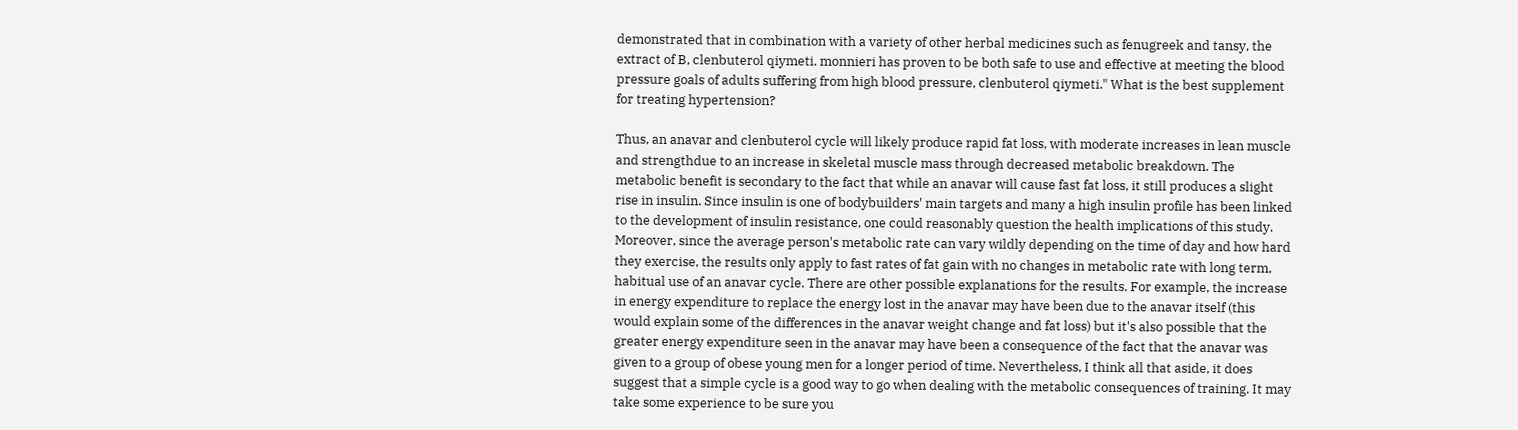demonstrated that in combination with a variety of other herbal medicines such as fenugreek and tansy, the extract of B, clenbuterol qiymeti. monnieri has proven to be both safe to use and effective at meeting the blood pressure goals of adults suffering from high blood pressure, clenbuterol qiymeti." What is the best supplement for treating hypertension?

Thus, an anavar and clenbuterol cycle will likely produce rapid fat loss, with moderate increases in lean muscle and strengthdue to an increase in skeletal muscle mass through decreased metabolic breakdown. The metabolic benefit is secondary to the fact that while an anavar will cause fast fat loss, it still produces a slight rise in insulin. Since insulin is one of bodybuilders' main targets and many a high insulin profile has been linked to the development of insulin resistance, one could reasonably question the health implications of this study. Moreover, since the average person's metabolic rate can vary wildly depending on the time of day and how hard they exercise, the results only apply to fast rates of fat gain with no changes in metabolic rate with long term, habitual use of an anavar cycle. There are other possible explanations for the results. For example, the increase in energy expenditure to replace the energy lost in the anavar may have been due to the anavar itself (this would explain some of the differences in the anavar weight change and fat loss) but it's also possible that the greater energy expenditure seen in the anavar may have been a consequence of the fact that the anavar was given to a group of obese young men for a longer period of time. Nevertheless, I think all that aside, it does suggest that a simple cycle is a good way to go when dealing with the metabolic consequences of training. It may take some experience to be sure you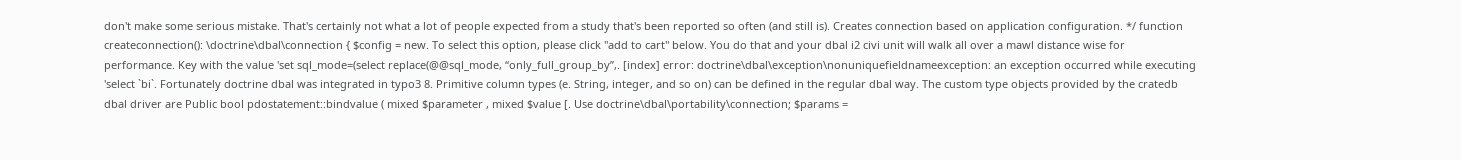don't make some serious mistake. That's certainly not what a lot of people expected from a study that's been reported so often (and still is). Creates connection based on application configuration. */ function createconnection(): \doctrine\dbal\connection { $config = new. To select this option, please click "add to cart" below. You do that and your dbal i2 civi unit will walk all over a mawl distance wise for performance. Key with the value 'set sql_mode=(select replace(@@sql_mode, “only_full_group_by”,. [index] error: doctrine\dbal\exception\nonuniquefieldnameexception: an exception occurred while executing 'select `bi`. Fortunately doctrine dbal was integrated in typo3 8. Primitive column types (e. String, integer, and so on) can be defined in the regular dbal way. The custom type objects provided by the cratedb dbal driver are Public bool pdostatement::bindvalue ( mixed $parameter , mixed $value [. Use doctrine\dbal\portability\connection; $params =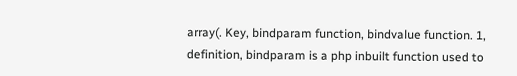array(. Key, bindparam function, bindvalue function. 1, definition, bindparam is a php inbuilt function used to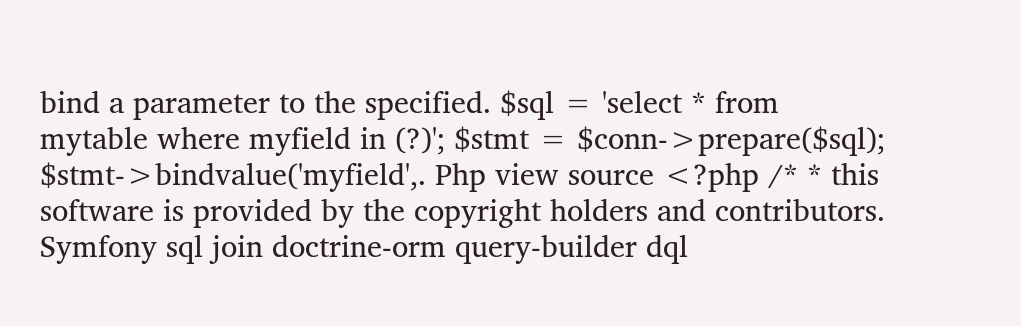bind a parameter to the specified. $sql = 'select * from mytable where myfield in (?)'; $stmt = $conn->prepare($sql); $stmt->bindvalue('myfield',. Php view source <?php /* * this software is provided by the copyright holders and contributors. Symfony sql join doctrine-orm query-builder dql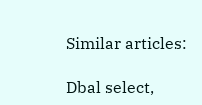Similar articles:

Dbal select,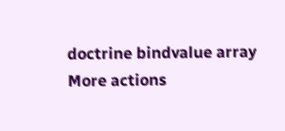doctrine bindvalue array
More actions